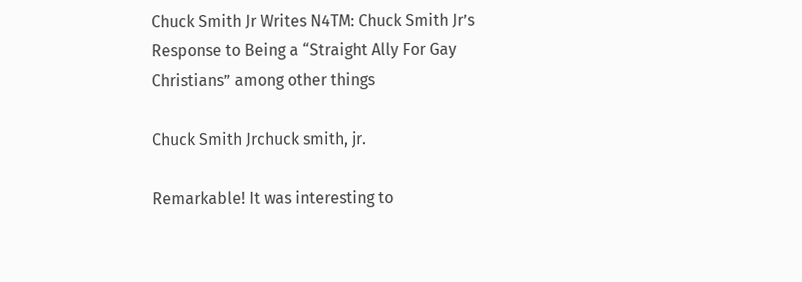Chuck Smith Jr Writes N4TM: Chuck Smith Jr’s Response to Being a “Straight Ally For Gay Christians” among other things

Chuck Smith Jrchuck smith, jr.

Remarkable! It was interesting to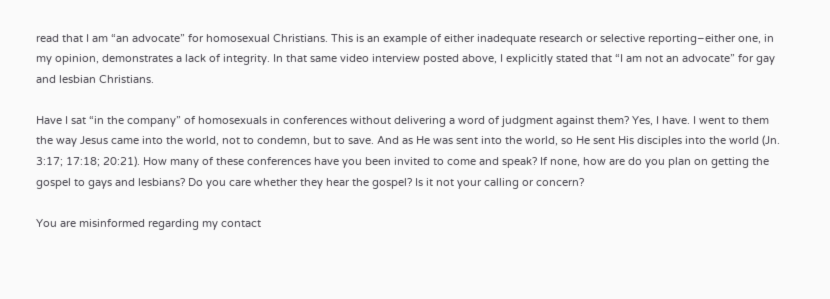read that I am “an advocate” for homosexual Christians. This is an example of either inadequate research or selective reporting–either one, in my opinion, demonstrates a lack of integrity. In that same video interview posted above, I explicitly stated that “I am not an advocate” for gay and lesbian Christians.

Have I sat “in the company” of homosexuals in conferences without delivering a word of judgment against them? Yes, I have. I went to them the way Jesus came into the world, not to condemn, but to save. And as He was sent into the world, so He sent His disciples into the world (Jn. 3:17; 17:18; 20:21). How many of these conferences have you been invited to come and speak? If none, how are do you plan on getting the gospel to gays and lesbians? Do you care whether they hear the gospel? Is it not your calling or concern?

You are misinformed regarding my contact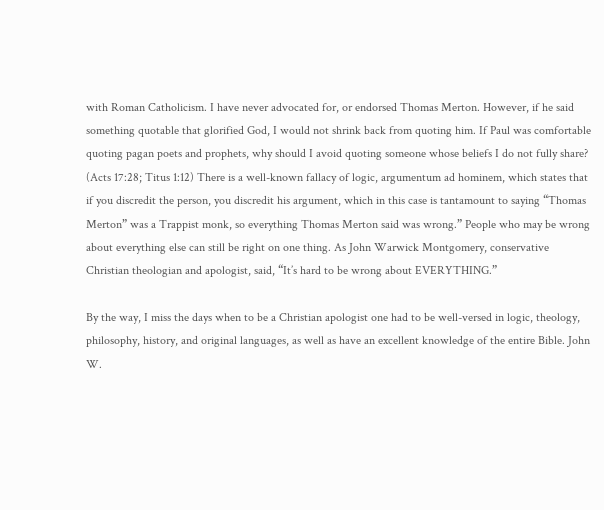with Roman Catholicism. I have never advocated for, or endorsed Thomas Merton. However, if he said something quotable that glorified God, I would not shrink back from quoting him. If Paul was comfortable quoting pagan poets and prophets, why should I avoid quoting someone whose beliefs I do not fully share? (Acts 17:28; Titus 1:12) There is a well-known fallacy of logic, argumentum ad hominem, which states that if you discredit the person, you discredit his argument, which in this case is tantamount to saying “Thomas Merton” was a Trappist monk, so everything Thomas Merton said was wrong.” People who may be wrong about everything else can still be right on one thing. As John Warwick Montgomery, conservative Christian theologian and apologist, said, “It’s hard to be wrong about EVERYTHING.”

By the way, I miss the days when to be a Christian apologist one had to be well-versed in logic, theology, philosophy, history, and original languages, as well as have an excellent knowledge of the entire Bible. John W.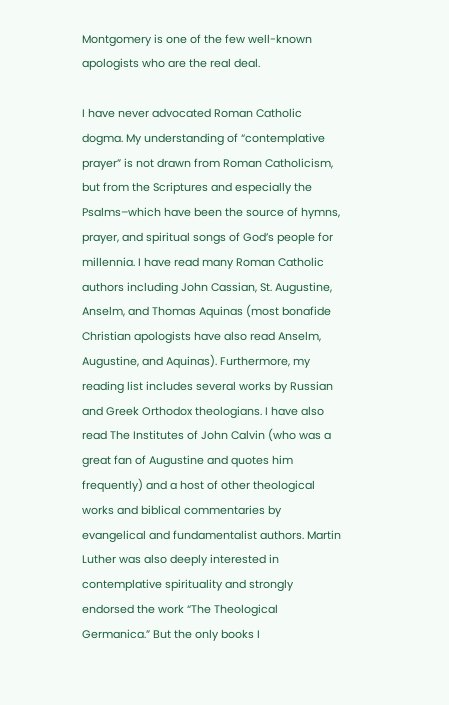Montgomery is one of the few well-known apologists who are the real deal.

I have never advocated Roman Catholic dogma. My understanding of “contemplative prayer” is not drawn from Roman Catholicism, but from the Scriptures and especially the Psalms–which have been the source of hymns, prayer, and spiritual songs of God’s people for millennia. I have read many Roman Catholic authors including John Cassian, St. Augustine, Anselm, and Thomas Aquinas (most bonafide Christian apologists have also read Anselm, Augustine, and Aquinas). Furthermore, my reading list includes several works by Russian and Greek Orthodox theologians. I have also read The Institutes of John Calvin (who was a great fan of Augustine and quotes him frequently) and a host of other theological works and biblical commentaries by evangelical and fundamentalist authors. Martin Luther was also deeply interested in contemplative spirituality and strongly endorsed the work “The Theological Germanica.” But the only books I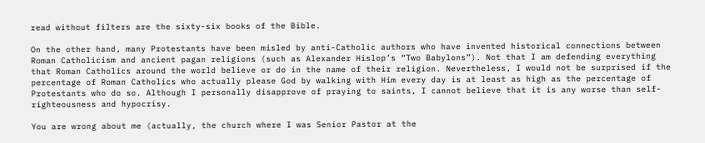read without filters are the sixty-six books of the Bible.

On the other hand, many Protestants have been misled by anti-Catholic authors who have invented historical connections between Roman Catholicism and ancient pagan religions (such as Alexander Hislop’s “Two Babylons”). Not that I am defending everything that Roman Catholics around the world believe or do in the name of their religion. Nevertheless, I would not be surprised if the percentage of Roman Catholics who actually please God by walking with Him every day is at least as high as the percentage of Protestants who do so. Although I personally disapprove of praying to saints, I cannot believe that it is any worse than self-righteousness and hypocrisy.

You are wrong about me (actually, the church where I was Senior Pastor at the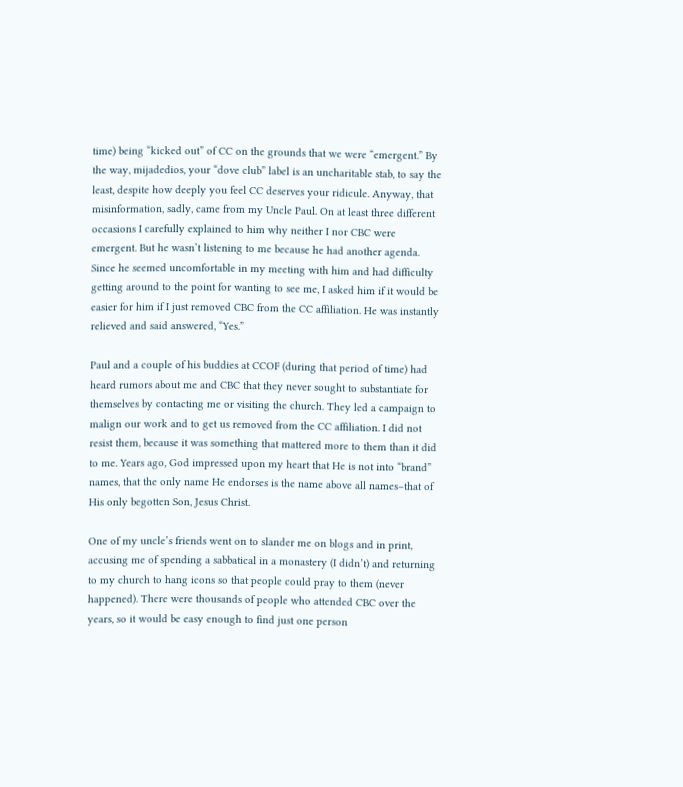time) being “kicked out” of CC on the grounds that we were “emergent.” By the way, mijadedios, your “dove club” label is an uncharitable stab, to say the least, despite how deeply you feel CC deserves your ridicule. Anyway, that misinformation, sadly, came from my Uncle Paul. On at least three different occasions I carefully explained to him why neither I nor CBC were emergent. But he wasn’t listening to me because he had another agenda. Since he seemed uncomfortable in my meeting with him and had difficulty getting around to the point for wanting to see me, I asked him if it would be easier for him if I just removed CBC from the CC affiliation. He was instantly relieved and said answered, “Yes.”

Paul and a couple of his buddies at CCOF (during that period of time) had heard rumors about me and CBC that they never sought to substantiate for themselves by contacting me or visiting the church. They led a campaign to malign our work and to get us removed from the CC affiliation. I did not resist them, because it was something that mattered more to them than it did to me. Years ago, God impressed upon my heart that He is not into “brand” names, that the only name He endorses is the name above all names–that of His only begotten Son, Jesus Christ.

One of my uncle’s friends went on to slander me on blogs and in print, accusing me of spending a sabbatical in a monastery (I didn’t) and returning to my church to hang icons so that people could pray to them (never happened). There were thousands of people who attended CBC over the years, so it would be easy enough to find just one person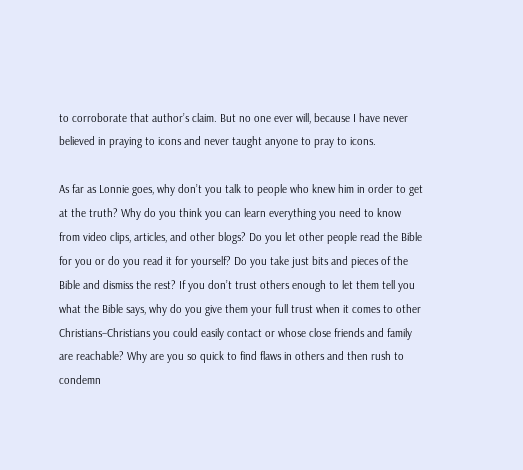to corroborate that author’s claim. But no one ever will, because I have never believed in praying to icons and never taught anyone to pray to icons.

As far as Lonnie goes, why don’t you talk to people who knew him in order to get at the truth? Why do you think you can learn everything you need to know from video clips, articles, and other blogs? Do you let other people read the Bible for you or do you read it for yourself? Do you take just bits and pieces of the Bible and dismiss the rest? If you don’t trust others enough to let them tell you what the Bible says, why do you give them your full trust when it comes to other Christians–Christians you could easily contact or whose close friends and family are reachable? Why are you so quick to find flaws in others and then rush to condemn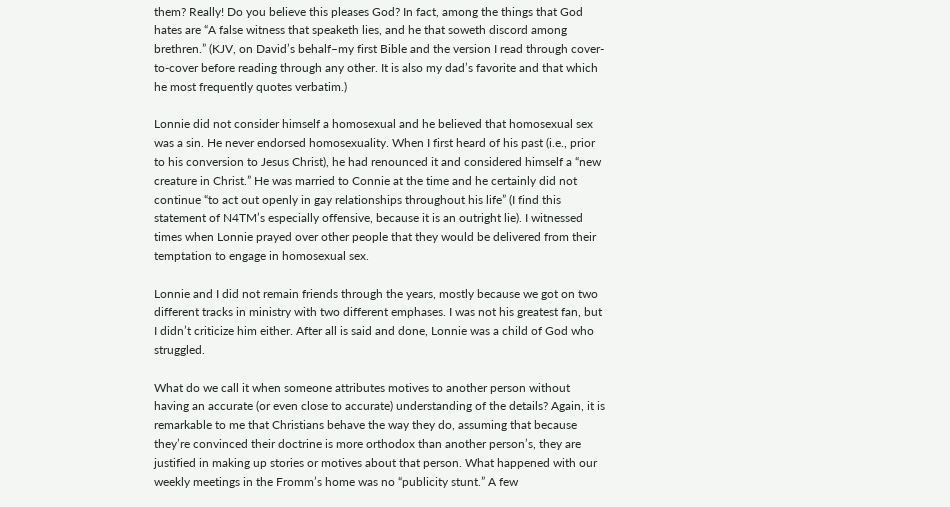them? Really! Do you believe this pleases God? In fact, among the things that God hates are “A false witness that speaketh lies, and he that soweth discord among brethren.” (KJV, on David’s behalf–my first Bible and the version I read through cover-to-cover before reading through any other. It is also my dad’s favorite and that which he most frequently quotes verbatim.)

Lonnie did not consider himself a homosexual and he believed that homosexual sex was a sin. He never endorsed homosexuality. When I first heard of his past (i.e., prior to his conversion to Jesus Christ), he had renounced it and considered himself a “new creature in Christ.” He was married to Connie at the time and he certainly did not continue “to act out openly in gay relationships throughout his life” (I find this statement of N4TM’s especially offensive, because it is an outright lie). I witnessed times when Lonnie prayed over other people that they would be delivered from their temptation to engage in homosexual sex.

Lonnie and I did not remain friends through the years, mostly because we got on two different tracks in ministry with two different emphases. I was not his greatest fan, but I didn’t criticize him either. After all is said and done, Lonnie was a child of God who struggled.

What do we call it when someone attributes motives to another person without having an accurate (or even close to accurate) understanding of the details? Again, it is remarkable to me that Christians behave the way they do, assuming that because they’re convinced their doctrine is more orthodox than another person’s, they are justified in making up stories or motives about that person. What happened with our weekly meetings in the Fromm’s home was no “publicity stunt.” A few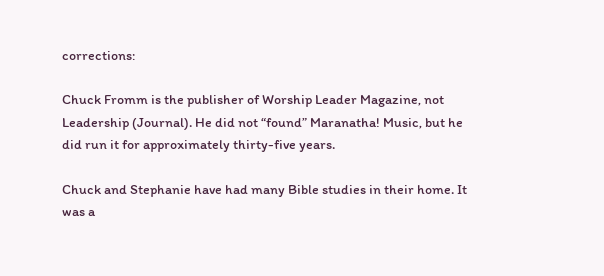corrections:

Chuck Fromm is the publisher of Worship Leader Magazine, not Leadership (Journal). He did not “found” Maranatha! Music, but he did run it for approximately thirty-five years.

Chuck and Stephanie have had many Bible studies in their home. It was a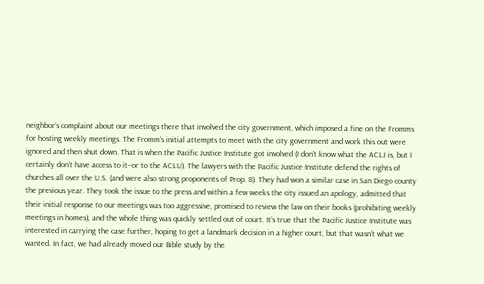neighbor’s complaint about our meetings there that involved the city government, which imposed a fine on the Fromms for hosting weekly meetings. The Fromm’s initial attempts to meet with the city government and work this out were ignored and then shut down. That is when the Pacific Justice Institute got involved (I don’t know what the ACLJ is, but I certainly don’t have access to it–or to the ACLU). The lawyers with the Pacific Justice Institute defend the rights of churches all over the U.S. (and were also strong proponents of Prop. 8). They had won a similar case in San Diego county the previous year. They took the issue to the press and within a few weeks the city issued an apology, admitted that their initial response to our meetings was too aggressive, promised to review the law on their books (prohibiting weekly meetings in homes), and the whole thing was quickly settled out of court. It’s true that the Pacific Justice Institute was interested in carrying the case further, hoping to get a landmark decision in a higher court, but that wasn’t what we wanted. In fact, we had already moved our Bible study by the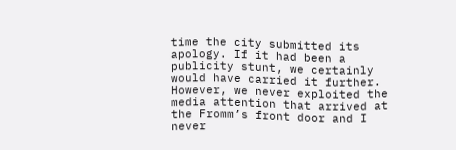time the city submitted its apology. If it had been a publicity stunt, we certainly would have carried it further. However, we never exploited the media attention that arrived at the Fromm’s front door and I never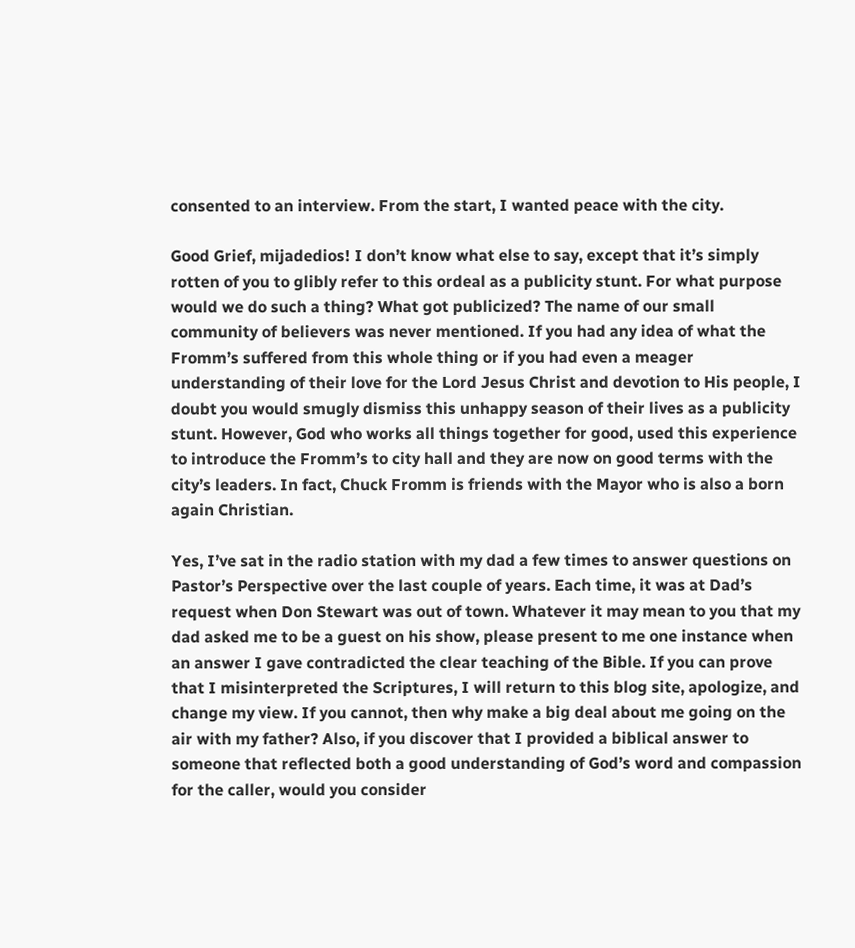consented to an interview. From the start, I wanted peace with the city.

Good Grief, mijadedios! I don’t know what else to say, except that it’s simply rotten of you to glibly refer to this ordeal as a publicity stunt. For what purpose would we do such a thing? What got publicized? The name of our small community of believers was never mentioned. If you had any idea of what the Fromm’s suffered from this whole thing or if you had even a meager understanding of their love for the Lord Jesus Christ and devotion to His people, I doubt you would smugly dismiss this unhappy season of their lives as a publicity stunt. However, God who works all things together for good, used this experience to introduce the Fromm’s to city hall and they are now on good terms with the city’s leaders. In fact, Chuck Fromm is friends with the Mayor who is also a born again Christian.

Yes, I’ve sat in the radio station with my dad a few times to answer questions on Pastor’s Perspective over the last couple of years. Each time, it was at Dad’s request when Don Stewart was out of town. Whatever it may mean to you that my dad asked me to be a guest on his show, please present to me one instance when an answer I gave contradicted the clear teaching of the Bible. If you can prove that I misinterpreted the Scriptures, I will return to this blog site, apologize, and change my view. If you cannot, then why make a big deal about me going on the air with my father? Also, if you discover that I provided a biblical answer to someone that reflected both a good understanding of God’s word and compassion for the caller, would you consider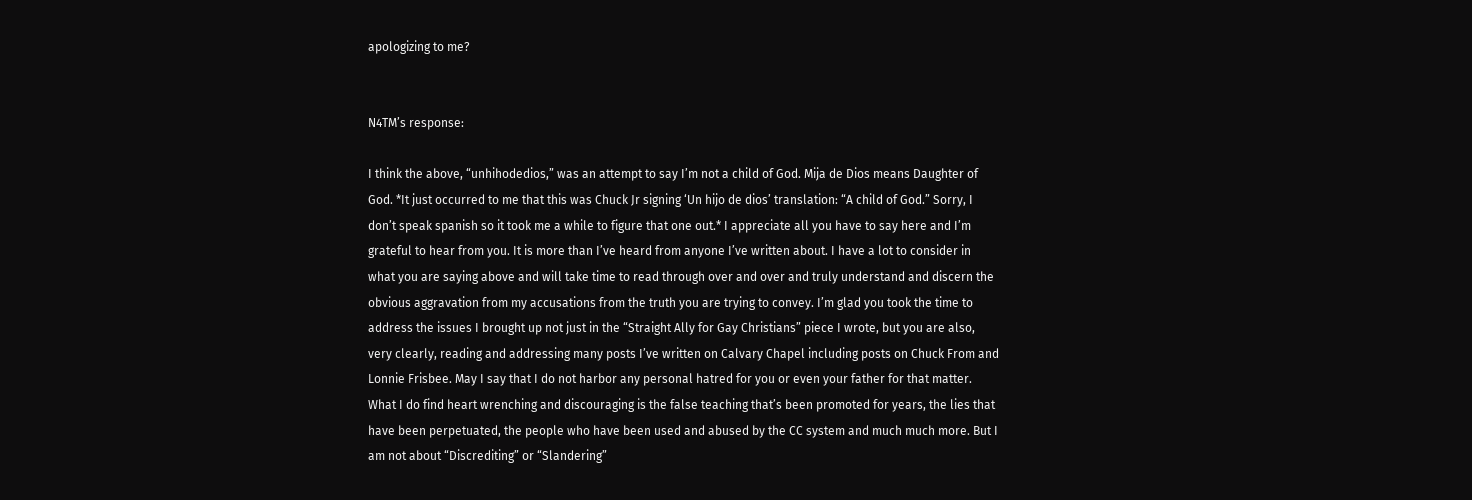apologizing to me?


N4TM’s response:

I think the above, “unhihodedios,” was an attempt to say I’m not a child of God. Mija de Dios means Daughter of God. *It just occurred to me that this was Chuck Jr signing ‘Un hijo de dios’ translation: “A child of God.” Sorry, I don’t speak spanish so it took me a while to figure that one out.* I appreciate all you have to say here and I’m grateful to hear from you. It is more than I’ve heard from anyone I’ve written about. I have a lot to consider in what you are saying above and will take time to read through over and over and truly understand and discern the obvious aggravation from my accusations from the truth you are trying to convey. I’m glad you took the time to address the issues I brought up not just in the “Straight Ally for Gay Christians” piece I wrote, but you are also, very clearly, reading and addressing many posts I’ve written on Calvary Chapel including posts on Chuck From and Lonnie Frisbee. May I say that I do not harbor any personal hatred for you or even your father for that matter. What I do find heart wrenching and discouraging is the false teaching that’s been promoted for years, the lies that have been perpetuated, the people who have been used and abused by the CC system and much much more. But I am not about “Discrediting” or “Slandering”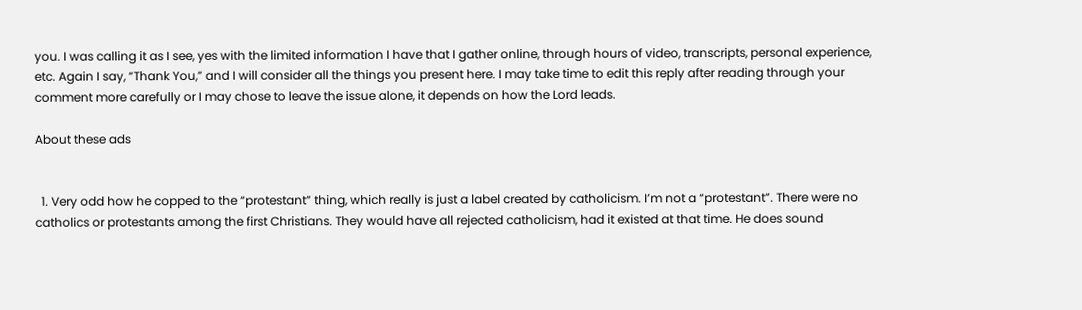you. I was calling it as I see, yes with the limited information I have that I gather online, through hours of video, transcripts, personal experience, etc. Again I say, “Thank You,” and I will consider all the things you present here. I may take time to edit this reply after reading through your comment more carefully or I may chose to leave the issue alone, it depends on how the Lord leads.

About these ads


  1. Very odd how he copped to the “protestant” thing, which really is just a label created by catholicism. I’m not a “protestant”. There were no catholics or protestants among the first Christians. They would have all rejected catholicism, had it existed at that time. He does sound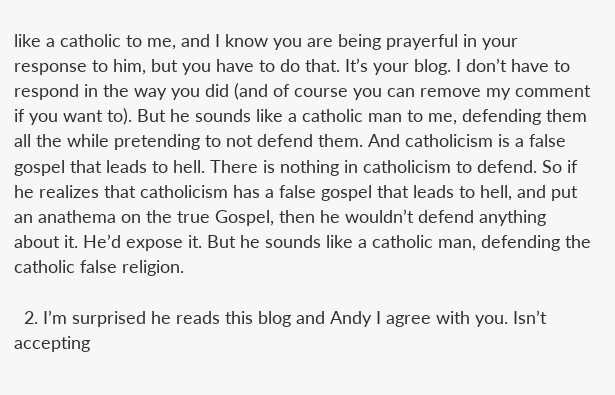like a catholic to me, and I know you are being prayerful in your response to him, but you have to do that. It’s your blog. I don’t have to respond in the way you did (and of course you can remove my comment if you want to). But he sounds like a catholic man to me, defending them all the while pretending to not defend them. And catholicism is a false gospel that leads to hell. There is nothing in catholicism to defend. So if he realizes that catholicism has a false gospel that leads to hell, and put an anathema on the true Gospel, then he wouldn’t defend anything about it. He’d expose it. But he sounds like a catholic man, defending the catholic false religion.

  2. I’m surprised he reads this blog and Andy I agree with you. Isn’t accepting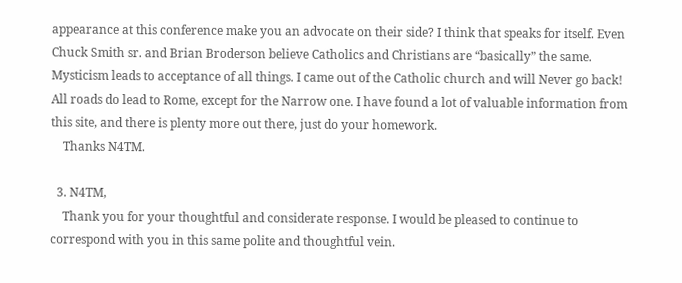appearance at this conference make you an advocate on their side? I think that speaks for itself. Even Chuck Smith sr. and Brian Broderson believe Catholics and Christians are “basically” the same. Mysticism leads to acceptance of all things. I came out of the Catholic church and will Never go back! All roads do lead to Rome, except for the Narrow one. I have found a lot of valuable information from this site, and there is plenty more out there, just do your homework.
    Thanks N4TM.

  3. N4TM,
    Thank you for your thoughtful and considerate response. I would be pleased to continue to correspond with you in this same polite and thoughtful vein.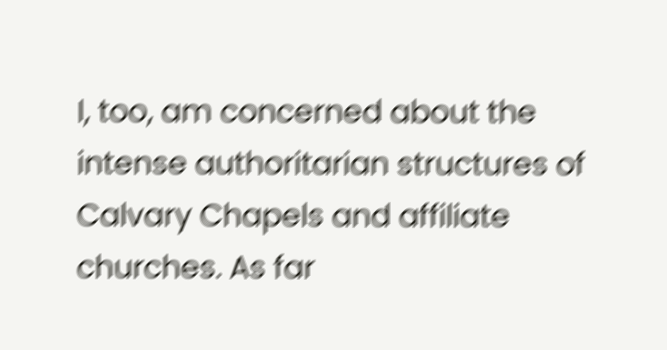I, too, am concerned about the intense authoritarian structures of Calvary Chapels and affiliate churches. As far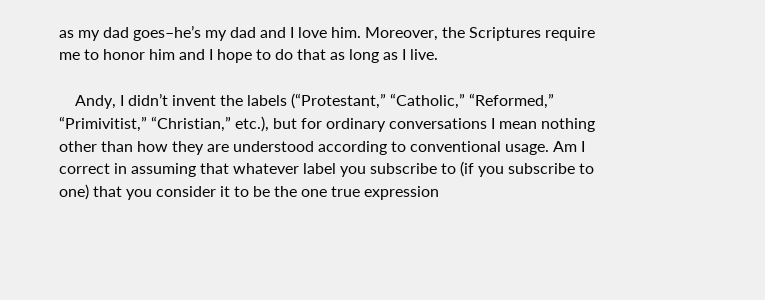as my dad goes–he’s my dad and I love him. Moreover, the Scriptures require me to honor him and I hope to do that as long as I live.

    Andy, I didn’t invent the labels (“Protestant,” “Catholic,” “Reformed,” “Primivitist,” “Christian,” etc.), but for ordinary conversations I mean nothing other than how they are understood according to conventional usage. Am I correct in assuming that whatever label you subscribe to (if you subscribe to one) that you consider it to be the one true expression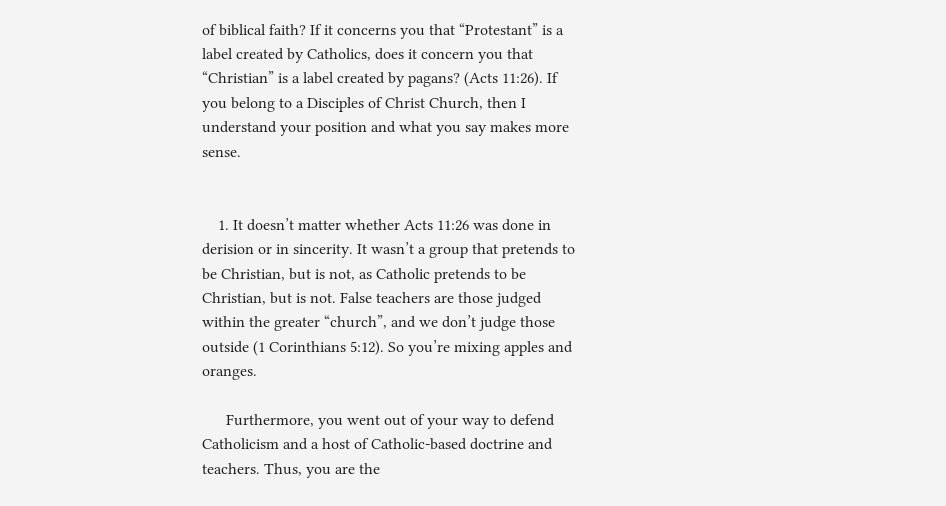of biblical faith? If it concerns you that “Protestant” is a label created by Catholics, does it concern you that “Christian” is a label created by pagans? (Acts 11:26). If you belong to a Disciples of Christ Church, then I understand your position and what you say makes more sense.


    1. It doesn’t matter whether Acts 11:26 was done in derision or in sincerity. It wasn’t a group that pretends to be Christian, but is not, as Catholic pretends to be Christian, but is not. False teachers are those judged within the greater “church”, and we don’t judge those outside (1 Corinthians 5:12). So you’re mixing apples and oranges.

      Furthermore, you went out of your way to defend Catholicism and a host of Catholic-based doctrine and teachers. Thus, you are the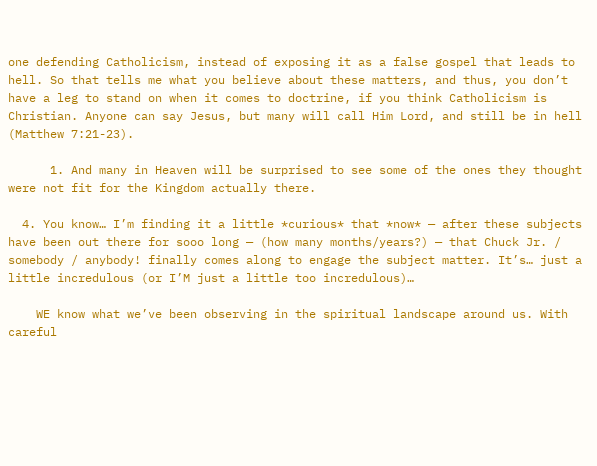one defending Catholicism, instead of exposing it as a false gospel that leads to hell. So that tells me what you believe about these matters, and thus, you don’t have a leg to stand on when it comes to doctrine, if you think Catholicism is Christian. Anyone can say Jesus, but many will call Him Lord, and still be in hell (Matthew 7:21-23).

      1. And many in Heaven will be surprised to see some of the ones they thought were not fit for the Kingdom actually there.

  4. You know… I’m finding it a little *curious* that *now* — after these subjects have been out there for sooo long — (how many months/years?) — that Chuck Jr. / somebody / anybody! finally comes along to engage the subject matter. It’s… just a little incredulous (or I’M just a little too incredulous)…

    WE know what we’ve been observing in the spiritual landscape around us. With careful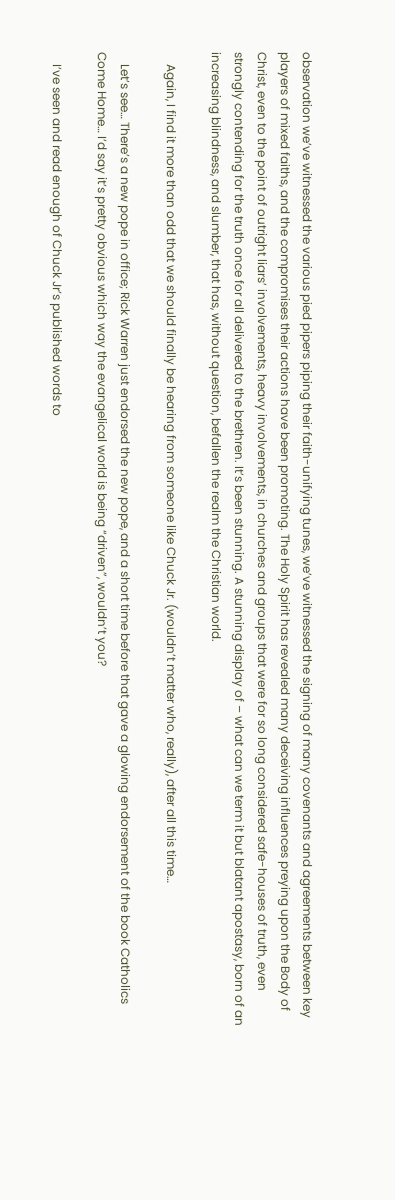observation we’ve witnessed the various pied pipers piping their faith-unifying tunes, we’ve witnessed the signing of many covenants and agreements between key players of mixed faiths, and the compromises their actions have been promoting. The Holy Spirit has revealed many deceiving influences preying upon the Body of Christ, even to the point of outright liars’ involvements, heavy involvements, in churches and groups that were for so long considered safe-houses of truth, even strongly contending for the truth once for all delivered to the brethren. It’s been stunning. A stunning display of – what can we term it but blatant apostasy, born of an increasing blindness, and slumber, that has, without question, befallen the realm the Christian world.

    Again, I find it more than odd that we should finally be hearing from someone like Chuck Jr. (wouldn’t matter who, really), after all this time…

    Let’s see… There’s a new pope in office; Rick Warren just endorsed the new pope, and a short time before that gave a glowing endorsement of the book Catholics Come Home… I’d say it’s pretty obvious which way the evangelical world is being “driven”, wouldn’t you?

    I’ve seen and read enough of Chuck Jr’s published words to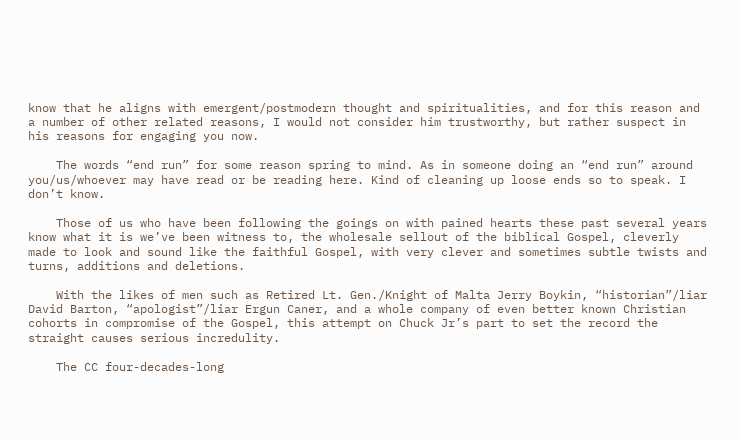know that he aligns with emergent/postmodern thought and spiritualities, and for this reason and a number of other related reasons, I would not consider him trustworthy, but rather suspect in his reasons for engaging you now.

    The words “end run” for some reason spring to mind. As in someone doing an “end run” around you/us/whoever may have read or be reading here. Kind of cleaning up loose ends so to speak. I don’t know.

    Those of us who have been following the goings on with pained hearts these past several years know what it is we’ve been witness to, the wholesale sellout of the biblical Gospel, cleverly made to look and sound like the faithful Gospel, with very clever and sometimes subtle twists and turns, additions and deletions.

    With the likes of men such as Retired Lt. Gen./Knight of Malta Jerry Boykin, “historian”/liar David Barton, “apologist”/liar Ergun Caner, and a whole company of even better known Christian cohorts in compromise of the Gospel, this attempt on Chuck Jr’s part to set the record the straight causes serious incredulity.

    The CC four-decades-long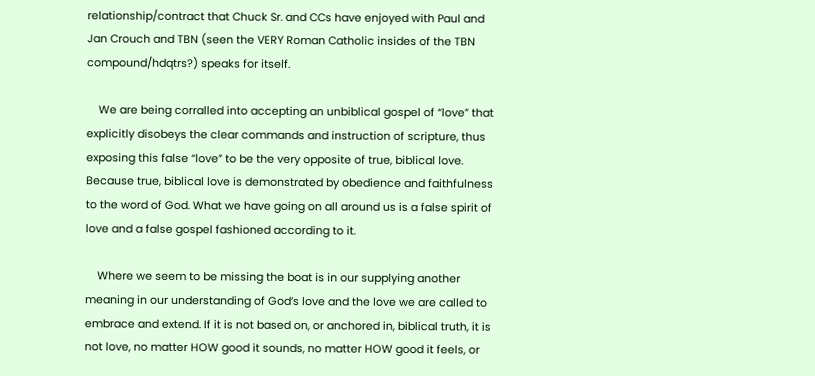relationship/contract that Chuck Sr. and CCs have enjoyed with Paul and Jan Crouch and TBN (seen the VERY Roman Catholic insides of the TBN compound/hdqtrs?) speaks for itself.

    We are being corralled into accepting an unbiblical gospel of “love” that explicitly disobeys the clear commands and instruction of scripture, thus exposing this false “love” to be the very opposite of true, biblical love. Because true, biblical love is demonstrated by obedience and faithfulness to the word of God. What we have going on all around us is a false spirit of love and a false gospel fashioned according to it.

    Where we seem to be missing the boat is in our supplying another meaning in our understanding of God’s love and the love we are called to embrace and extend. If it is not based on, or anchored in, biblical truth, it is not love, no matter HOW good it sounds, no matter HOW good it feels, or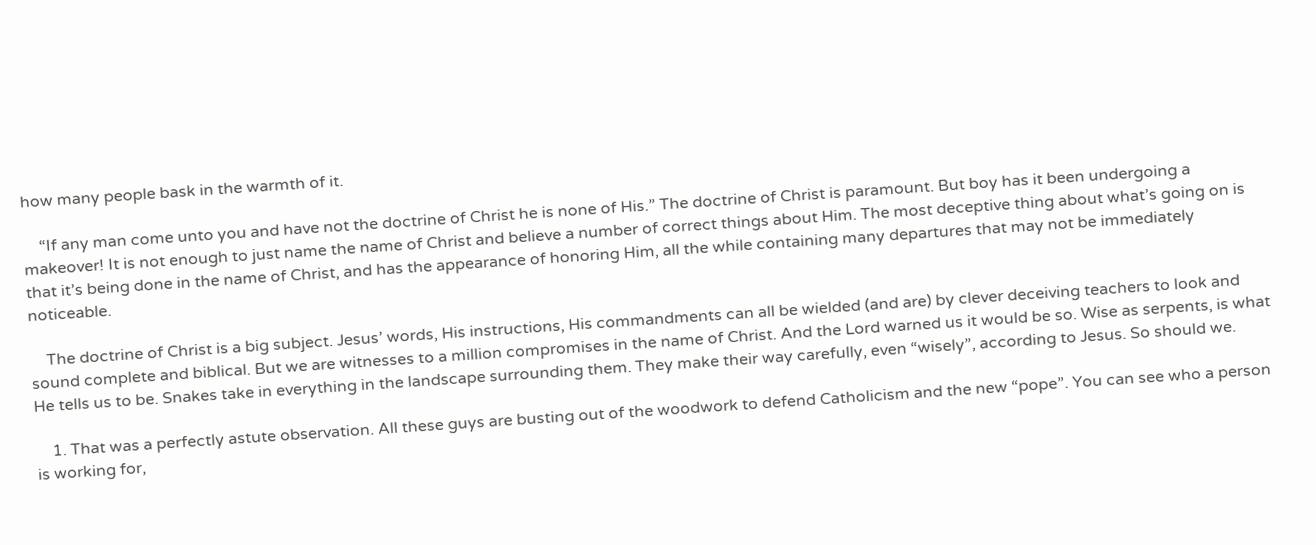how many people bask in the warmth of it.

    “If any man come unto you and have not the doctrine of Christ he is none of His.” The doctrine of Christ is paramount. But boy has it been undergoing a makeover! It is not enough to just name the name of Christ and believe a number of correct things about Him. The most deceptive thing about what’s going on is that it’s being done in the name of Christ, and has the appearance of honoring Him, all the while containing many departures that may not be immediately noticeable.

    The doctrine of Christ is a big subject. Jesus’ words, His instructions, His commandments can all be wielded (and are) by clever deceiving teachers to look and sound complete and biblical. But we are witnesses to a million compromises in the name of Christ. And the Lord warned us it would be so. Wise as serpents, is what He tells us to be. Snakes take in everything in the landscape surrounding them. They make their way carefully, even “wisely”, according to Jesus. So should we.

    1. That was a perfectly astute observation. All these guys are busting out of the woodwork to defend Catholicism and the new “pope”. You can see who a person is working for,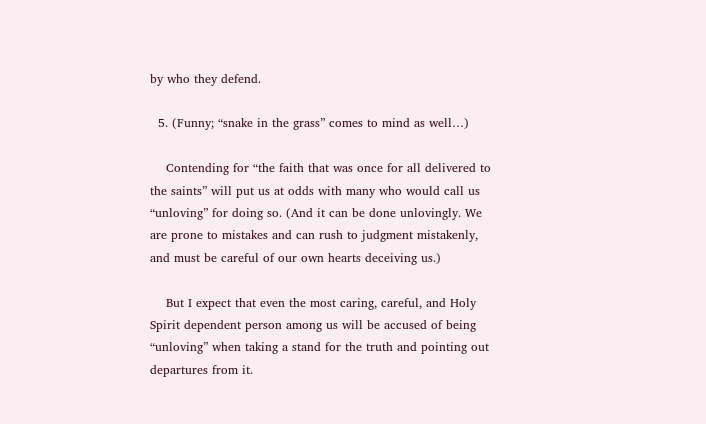by who they defend.

  5. (Funny; “snake in the grass” comes to mind as well…)

    Contending for “the faith that was once for all delivered to the saints” will put us at odds with many who would call us “unloving” for doing so. (And it can be done unlovingly. We are prone to mistakes and can rush to judgment mistakenly, and must be careful of our own hearts deceiving us.)

    But I expect that even the most caring, careful, and Holy Spirit dependent person among us will be accused of being “unloving” when taking a stand for the truth and pointing out departures from it.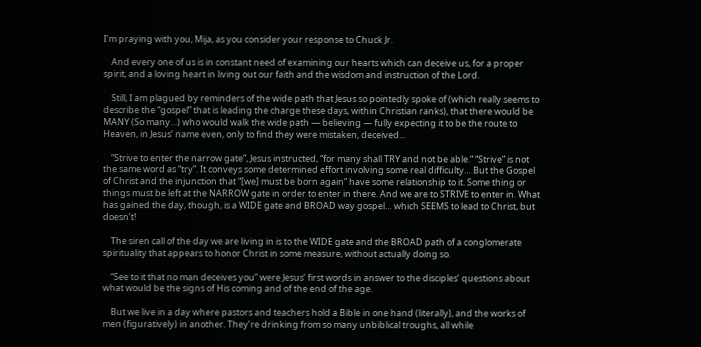I’m praying with you, Mija, as you consider your response to Chuck Jr.

    And every one of us is in constant need of examining our hearts which can deceive us, for a proper spirit, and a loving heart in living out our faith and the wisdom and instruction of the Lord.

    Still, I am plagued by reminders of the wide path that Jesus so pointedly spoke of (which really seems to describe the “gospel” that is leading the charge these days, within Christian ranks), that there would be MANY (So many…) who would walk the wide path — believing — fully expecting it to be the route to Heaven, in Jesus’ name even, only to find they were mistaken, deceived…

    “Strive to enter the narrow gate”, Jesus instructed, “for many shall TRY and not be able.” “Strive” is not the same word as “try”. It conveys some determined effort involving some real difficulty… But the Gospel of Christ and the injunction that “[we] must be born again” have some relationship to it. Some thing or things must be left at the NARROW gate in order to enter in there. And we are to STRIVE to enter in. What has gained the day, though, is a WIDE gate and BROAD way gospel… which SEEMS to lead to Christ, but doesn’t!

    The siren call of the day we are living in is to the WIDE gate and the BROAD path of a conglomerate spirituality that appears to honor Christ in some measure, without actually doing so.

    “See to it that no man deceives you” were Jesus’ first words in answer to the disciples’ questions about what would be the signs of His coming and of the end of the age.

    But we live in a day where pastors and teachers hold a Bible in one hand (literally), and the works of men (figuratively) in another. They’re drinking from so many unbiblical troughs, all while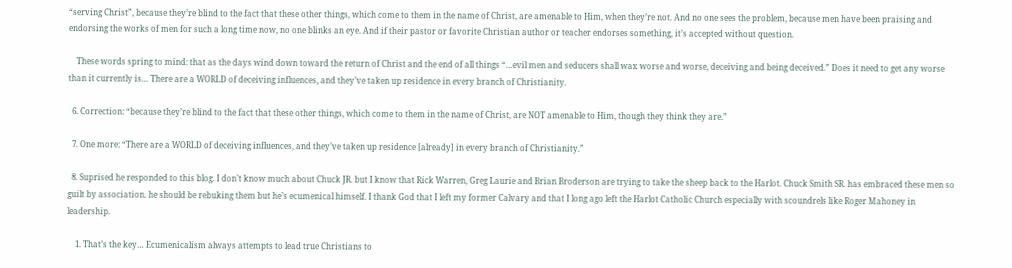“serving Christ”, because they’re blind to the fact that these other things, which come to them in the name of Christ, are amenable to Him, when they’re not. And no one sees the problem, because men have been praising and endorsing the works of men for such a long time now, no one blinks an eye. And if their pastor or favorite Christian author or teacher endorses something, it’s accepted without question.

    These words spring to mind: that as the days wind down toward the return of Christ and the end of all things “…evil men and seducers shall wax worse and worse, deceiving and being deceived.” Does it need to get any worse than it currently is… There are a WORLD of deceiving influences, and they’ve taken up residence in every branch of Christianity.

  6. Correction: “because they’re blind to the fact that these other things, which come to them in the name of Christ, are NOT amenable to Him, though they think they are.”

  7. One more: “There are a WORLD of deceiving influences, and they’ve taken up residence [already] in every branch of Christianity.”

  8. Suprised he responded to this blog. I don’t know much about Chuck JR. but I know that Rick Warren, Greg Laurie and Brian Broderson are trying to take the sheep back to the Harlot. Chuck Smith SR. has embraced these men so guilt by association. he should be rebuking them but he’s ecumenical himself. I thank God that I left my former Calvary and that I long ago left the Harlot Catholic Church especially with scoundrels like Roger Mahoney in leadership.

    1. That’s the key… Ecumenicalism always attempts to lead true Christians to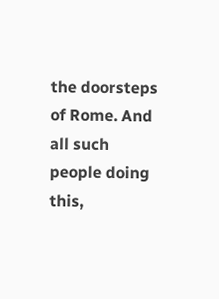the doorsteps of Rome. And all such people doing this,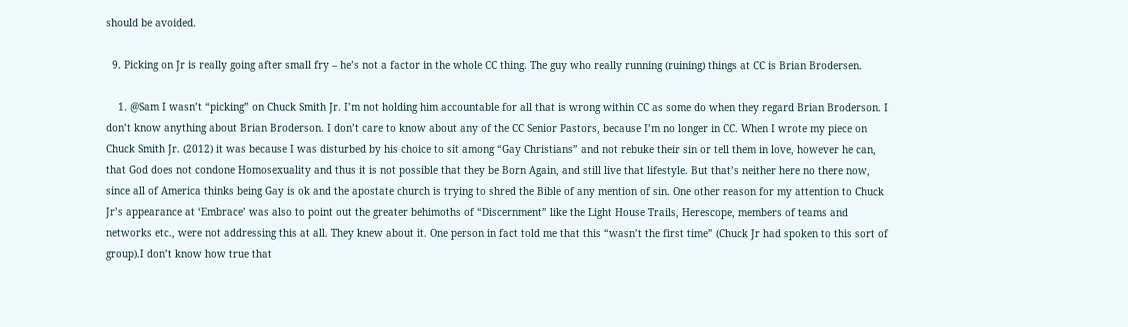should be avoided.

  9. Picking on Jr is really going after small fry – he’s not a factor in the whole CC thing. The guy who really running (ruining) things at CC is Brian Brodersen.

    1. @Sam I wasn’t “picking” on Chuck Smith Jr. I’m not holding him accountable for all that is wrong within CC as some do when they regard Brian Broderson. I don’t know anything about Brian Broderson. I don’t care to know about any of the CC Senior Pastors, because I’m no longer in CC. When I wrote my piece on Chuck Smith Jr. (2012) it was because I was disturbed by his choice to sit among “Gay Christians” and not rebuke their sin or tell them in love, however he can, that God does not condone Homosexuality and thus it is not possible that they be Born Again, and still live that lifestyle. But that’s neither here no there now, since all of America thinks being Gay is ok and the apostate church is trying to shred the Bible of any mention of sin. One other reason for my attention to Chuck Jr’s appearance at ‘Embrace’ was also to point out the greater behimoths of “Discernment” like the Light House Trails, Herescope, members of teams and networks etc., were not addressing this at all. They knew about it. One person in fact told me that this “wasn’t the first time” (Chuck Jr had spoken to this sort of group).I don’t know how true that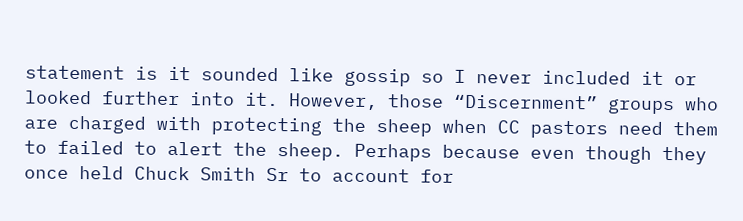statement is it sounded like gossip so I never included it or looked further into it. However, those “Discernment” groups who are charged with protecting the sheep when CC pastors need them to failed to alert the sheep. Perhaps because even though they once held Chuck Smith Sr to account for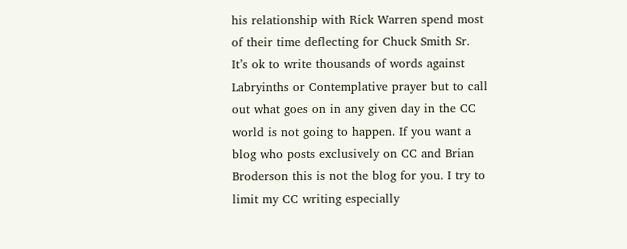his relationship with Rick Warren spend most of their time deflecting for Chuck Smith Sr. It’s ok to write thousands of words against Labryinths or Contemplative prayer but to call out what goes on in any given day in the CC world is not going to happen. If you want a blog who posts exclusively on CC and Brian Broderson this is not the blog for you. I try to limit my CC writing especially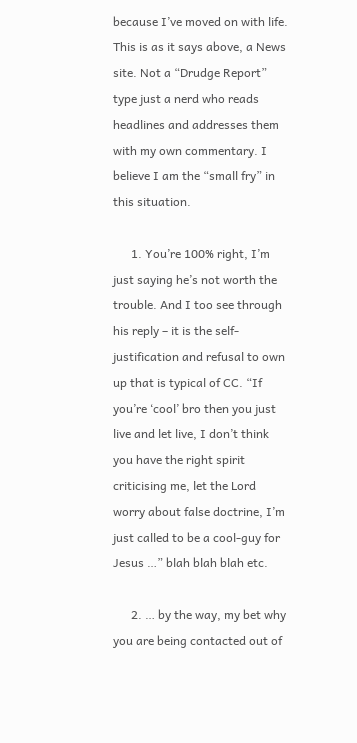because I’ve moved on with life. This is as it says above, a News site. Not a “Drudge Report” type just a nerd who reads headlines and addresses them with my own commentary. I believe I am the “small fry” in this situation.

      1. You’re 100% right, I’m just saying he’s not worth the trouble. And I too see through his reply – it is the self-justification and refusal to own up that is typical of CC. “If you’re ‘cool’ bro then you just live and let live, I don’t think you have the right spirit criticising me, let the Lord worry about false doctrine, I’m just called to be a cool-guy for Jesus …” blah blah blah etc.

      2. … by the way, my bet why you are being contacted out of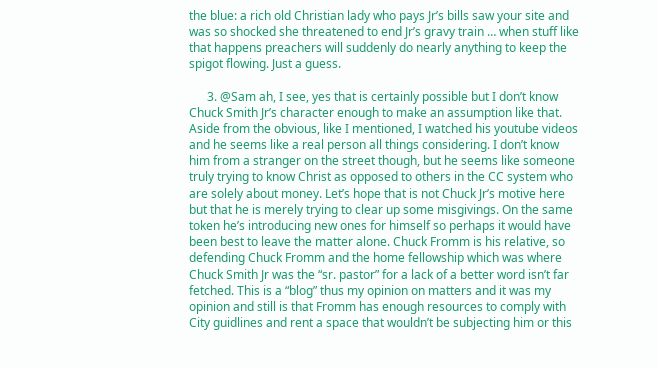the blue: a rich old Christian lady who pays Jr’s bills saw your site and was so shocked she threatened to end Jr’s gravy train … when stuff like that happens preachers will suddenly do nearly anything to keep the spigot flowing. Just a guess.

      3. @Sam ah, I see, yes that is certainly possible but I don’t know Chuck Smith Jr’s character enough to make an assumption like that. Aside from the obvious, like I mentioned, I watched his youtube videos and he seems like a real person all things considering. I don’t know him from a stranger on the street though, but he seems like someone truly trying to know Christ as opposed to others in the CC system who are solely about money. Let’s hope that is not Chuck Jr’s motive here but that he is merely trying to clear up some misgivings. On the same token he’s introducing new ones for himself so perhaps it would have been best to leave the matter alone. Chuck Fromm is his relative, so defending Chuck Fromm and the home fellowship which was where Chuck Smith Jr was the “sr. pastor” for a lack of a better word isn’t far fetched. This is a “blog” thus my opinion on matters and it was my opinion and still is that Fromm has enough resources to comply with City guidlines and rent a space that wouldn’t be subjecting him or this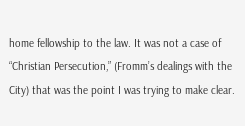home fellowship to the law. It was not a case of “Christian Persecution,” (Fromm’s dealings with the City) that was the point I was trying to make clear.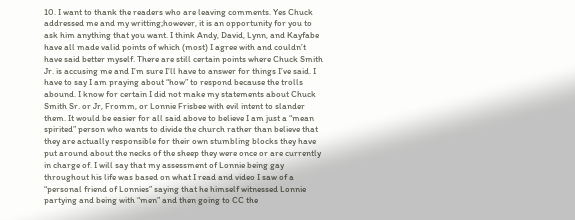10. I want to thank the readers who are leaving comments. Yes Chuck addressed me and my writting;however, it is an opportunity for you to ask him anything that you want. I think Andy, David, Lynn, and Kayfabe have all made valid points of which (most) I agree with and couldn’t have said better myself. There are still certain points where Chuck Smith Jr. is accusing me and I’m sure I’ll have to answer for things I’ve said. I have to say I am praying about “how” to respond because the trolls abound. I know for certain I did not make my statements about Chuck Smith Sr. or Jr, Fromm, or Lonnie Frisbee with evil intent to slander them. It would be easier for all said above to believe I am just a “mean spirited” person who wants to divide the church rather than believe that they are actually responsible for their own stumbling blocks they have put around about the necks of the sheep they were once or are currently in charge of. I will say that my assessment of Lonnie being gay throughout his life was based on what I read and video I saw of a “personal friend of Lonnies” saying that he himself witnessed Lonnie partying and being with “men” and then going to CC the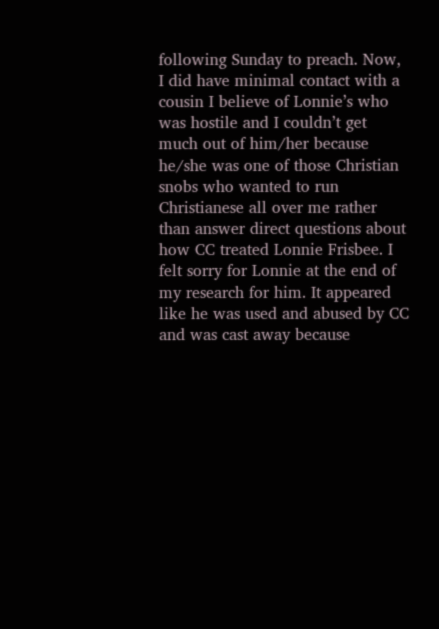following Sunday to preach. Now, I did have minimal contact with a cousin I believe of Lonnie’s who was hostile and I couldn’t get much out of him/her because he/she was one of those Christian snobs who wanted to run Christianese all over me rather than answer direct questions about how CC treated Lonnie Frisbee. I felt sorry for Lonnie at the end of my research for him. It appeared like he was used and abused by CC and was cast away because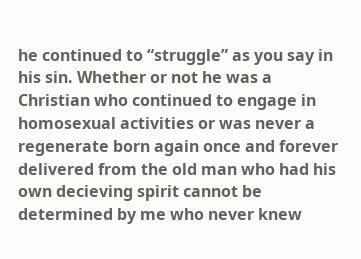he continued to “struggle” as you say in his sin. Whether or not he was a Christian who continued to engage in homosexual activities or was never a regenerate born again once and forever delivered from the old man who had his own decieving spirit cannot be determined by me who never knew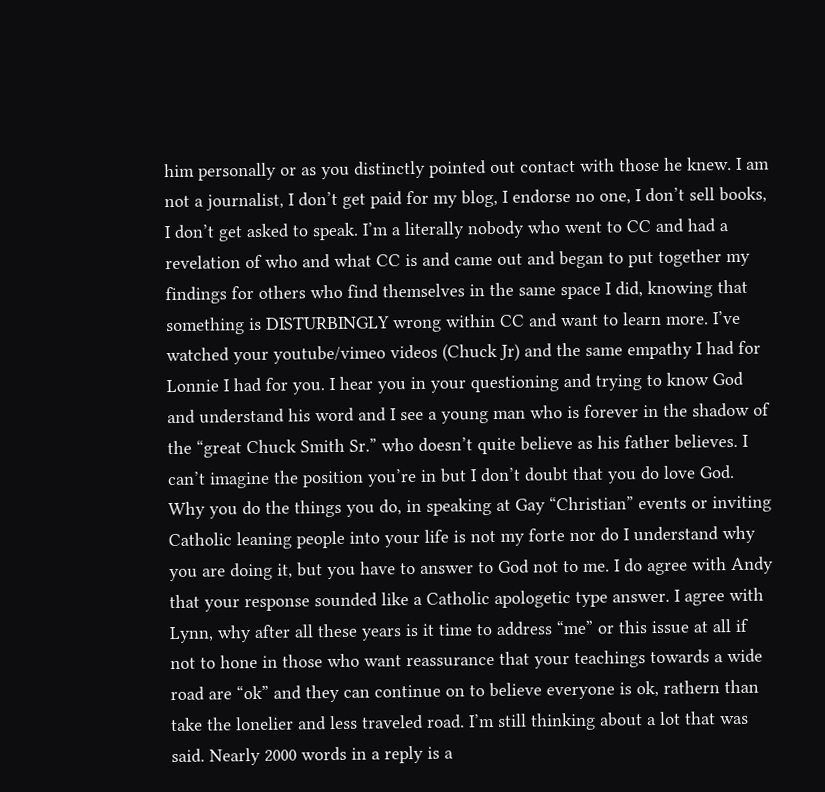him personally or as you distinctly pointed out contact with those he knew. I am not a journalist, I don’t get paid for my blog, I endorse no one, I don’t sell books, I don’t get asked to speak. I’m a literally nobody who went to CC and had a revelation of who and what CC is and came out and began to put together my findings for others who find themselves in the same space I did, knowing that something is DISTURBINGLY wrong within CC and want to learn more. I’ve watched your youtube/vimeo videos (Chuck Jr) and the same empathy I had for Lonnie I had for you. I hear you in your questioning and trying to know God and understand his word and I see a young man who is forever in the shadow of the “great Chuck Smith Sr.” who doesn’t quite believe as his father believes. I can’t imagine the position you’re in but I don’t doubt that you do love God. Why you do the things you do, in speaking at Gay “Christian” events or inviting Catholic leaning people into your life is not my forte nor do I understand why you are doing it, but you have to answer to God not to me. I do agree with Andy that your response sounded like a Catholic apologetic type answer. I agree with Lynn, why after all these years is it time to address “me” or this issue at all if not to hone in those who want reassurance that your teachings towards a wide road are “ok” and they can continue on to believe everyone is ok, rathern than take the lonelier and less traveled road. I’m still thinking about a lot that was said. Nearly 2000 words in a reply is a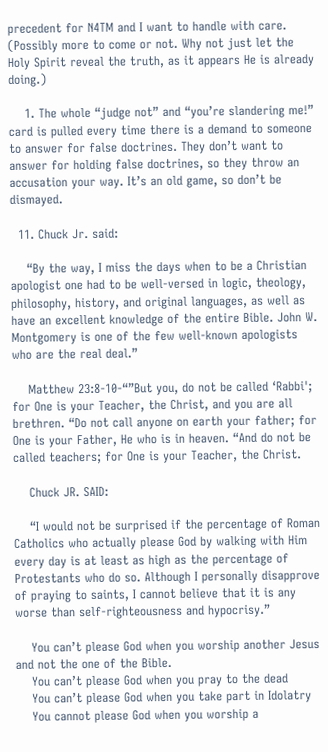precedent for N4TM and I want to handle with care. (Possibly more to come or not. Why not just let the Holy Spirit reveal the truth, as it appears He is already doing.)

    1. The whole “judge not” and “you’re slandering me!” card is pulled every time there is a demand to someone to answer for false doctrines. They don’t want to answer for holding false doctrines, so they throw an accusation your way. It’s an old game, so don’t be dismayed.

  11. Chuck Jr. said:

    “By the way, I miss the days when to be a Christian apologist one had to be well-versed in logic, theology, philosophy, history, and original languages, as well as have an excellent knowledge of the entire Bible. John W. Montgomery is one of the few well-known apologists who are the real deal.”

    Matthew 23:8-10-“”But you, do not be called ‘Rabbi'; for One is your Teacher, the Christ, and you are all brethren. “Do not call anyone on earth your father; for One is your Father, He who is in heaven. “And do not be called teachers; for One is your Teacher, the Christ.

    Chuck JR. SAID:

    “I would not be surprised if the percentage of Roman Catholics who actually please God by walking with Him every day is at least as high as the percentage of Protestants who do so. Although I personally disapprove of praying to saints, I cannot believe that it is any worse than self-righteousness and hypocrisy.”

    You can’t please God when you worship another Jesus and not the one of the Bible.
    You can’t please God when you pray to the dead
    You can’t please God when you take part in Idolatry
    You cannot please God when you worship a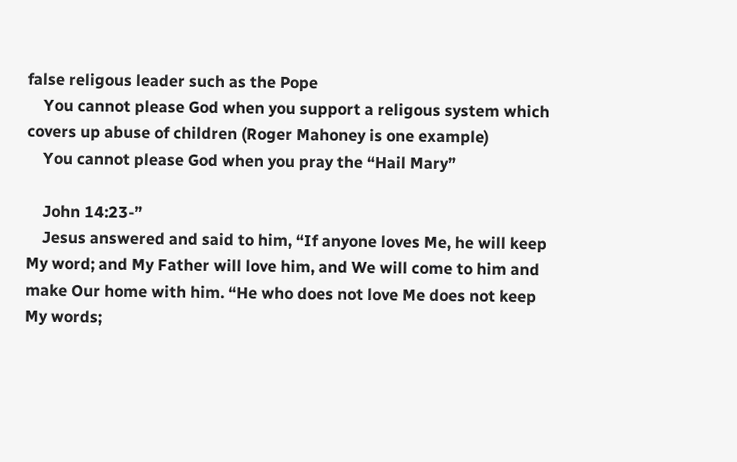false religous leader such as the Pope
    You cannot please God when you support a religous system which covers up abuse of children (Roger Mahoney is one example)
    You cannot please God when you pray the “Hail Mary”

    John 14:23-”
    Jesus answered and said to him, “If anyone loves Me, he will keep My word; and My Father will love him, and We will come to him and make Our home with him. “He who does not love Me does not keep My words;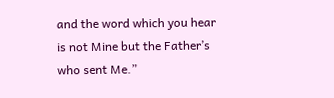and the word which you hear is not Mine but the Father’s who sent Me.”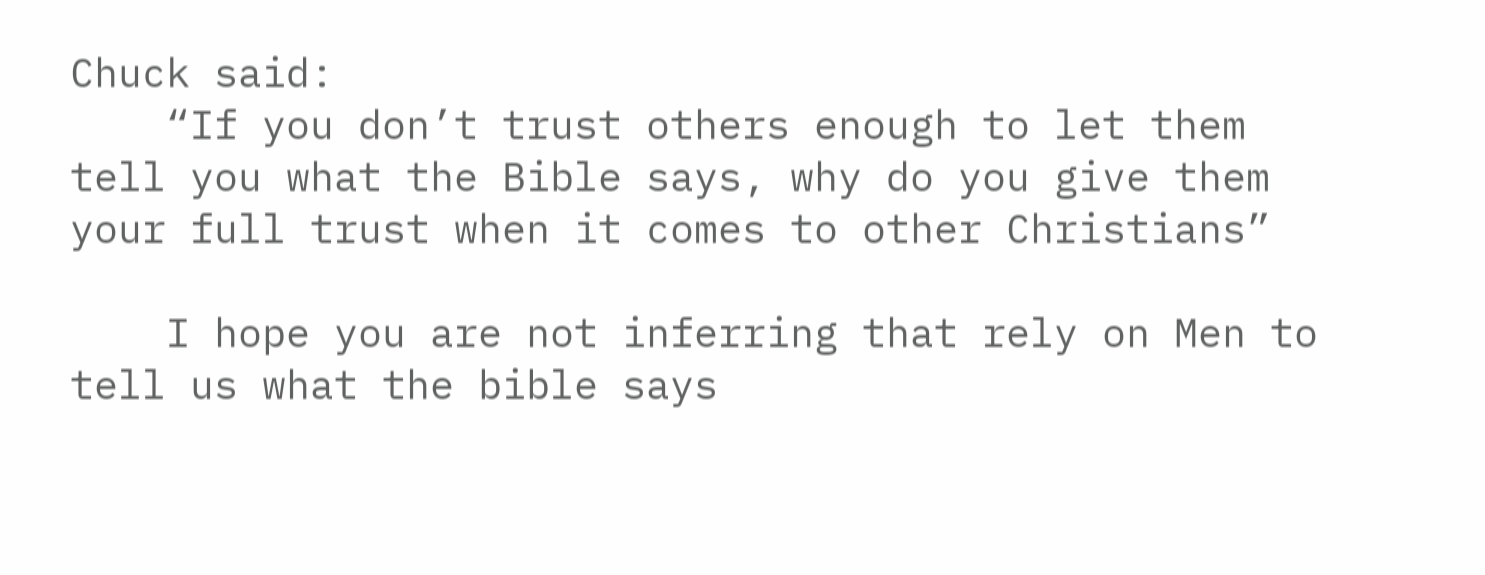Chuck said:
    “If you don’t trust others enough to let them tell you what the Bible says, why do you give them your full trust when it comes to other Christians”

    I hope you are not inferring that rely on Men to tell us what the bible says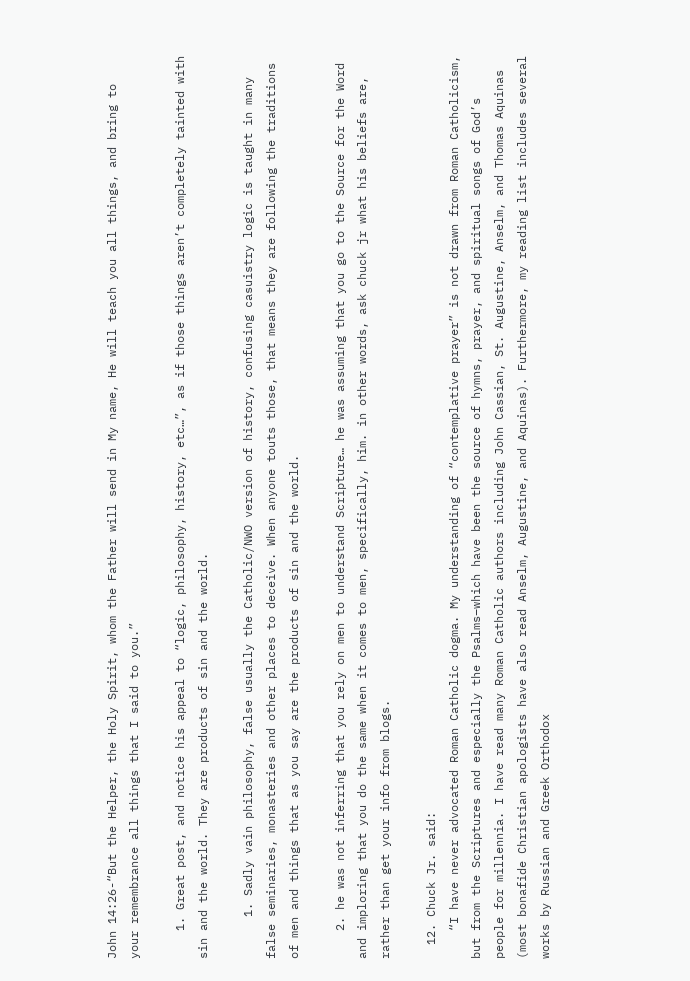John 14:26-“But the Helper, the Holy Spirit, whom the Father will send in My name, He will teach you all things, and bring to your remembrance all things that I said to you.”

    1. Great post, and notice his appeal to “logic, philosophy, history, etc…”, as if those things aren’t completely tainted with sin and the world. They are products of sin and the world.

      1. Sadly vain philosophy, false usually the Catholic/NWO version of history, confusing casuistry logic is taught in many false seminaries, monasteries and other places to deceive. When anyone touts those, that means they are following the traditions of men and things that as you say are the products of sin and the world.

    2. he was not inferring that you rely on men to understand Scripture… he was assuming that you go to the Source for the Word and imploring that you do the same when it comes to men, specifically, him. in other words, ask chuck jr what his beliefs are, rather than get your info from blogs.

  12. Chuck Jr. said:
    “I have never advocated Roman Catholic dogma. My understanding of “contemplative prayer” is not drawn from Roman Catholicism, but from the Scriptures and especially the Psalms–which have been the source of hymns, prayer, and spiritual songs of God’s people for millennia. I have read many Roman Catholic authors including John Cassian, St. Augustine, Anselm, and Thomas Aquinas (most bonafide Christian apologists have also read Anselm, Augustine, and Aquinas). Furthermore, my reading list includes several works by Russian and Greek Orthodox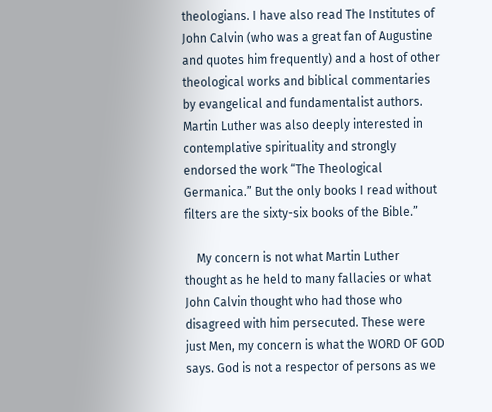theologians. I have also read The Institutes of John Calvin (who was a great fan of Augustine and quotes him frequently) and a host of other theological works and biblical commentaries by evangelical and fundamentalist authors. Martin Luther was also deeply interested in contemplative spirituality and strongly endorsed the work “The Theological Germanica.” But the only books I read without filters are the sixty-six books of the Bible.”

    My concern is not what Martin Luther thought as he held to many fallacies or what John Calvin thought who had those who disagreed with him persecuted. These were just Men, my concern is what the WORD OF GOD says. God is not a respector of persons as we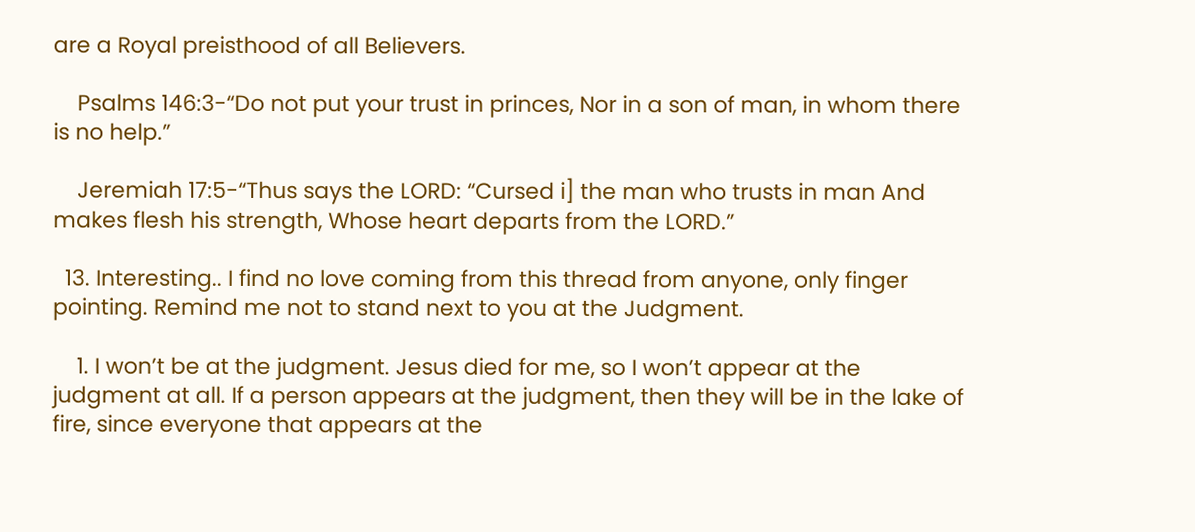are a Royal preisthood of all Believers.

    Psalms 146:3-“Do not put your trust in princes, Nor in a son of man, in whom there is no help.”

    Jeremiah 17:5-“Thus says the LORD: “Cursed i] the man who trusts in man And makes flesh his strength, Whose heart departs from the LORD.”

  13. Interesting.. I find no love coming from this thread from anyone, only finger pointing. Remind me not to stand next to you at the Judgment.

    1. I won’t be at the judgment. Jesus died for me, so I won’t appear at the judgment at all. If a person appears at the judgment, then they will be in the lake of fire, since everyone that appears at the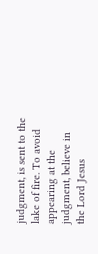judgment, is sent to the lake of fire. To avoid appearing at the judgment, believe in the Lord Jesus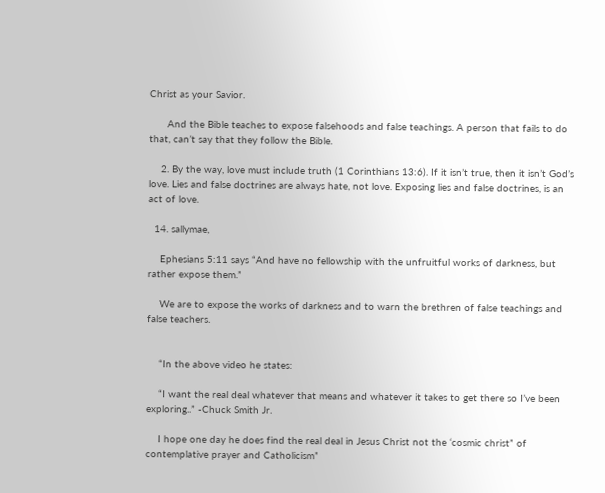Christ as your Savior.

      And the Bible teaches to expose falsehoods and false teachings. A person that fails to do that, can’t say that they follow the Bible.

    2. By the way, love must include truth (1 Corinthians 13:6). If it isn’t true, then it isn’t God’s love. Lies and false doctrines are always hate, not love. Exposing lies and false doctrines, is an act of love.

  14. sallymae,

    Ephesians 5:11 says “And have no fellowship with the unfruitful works of darkness, but rather expose them.”

    We are to expose the works of darkness and to warn the brethren of false teachings and false teachers.


    “In the above video he states:

    “I want the real deal whatever that means and whatever it takes to get there so I’ve been exploring..” -Chuck Smith Jr.

    I hope one day he does find the real deal in Jesus Christ not the ‘cosmic christ” of contemplative prayer and Catholicism”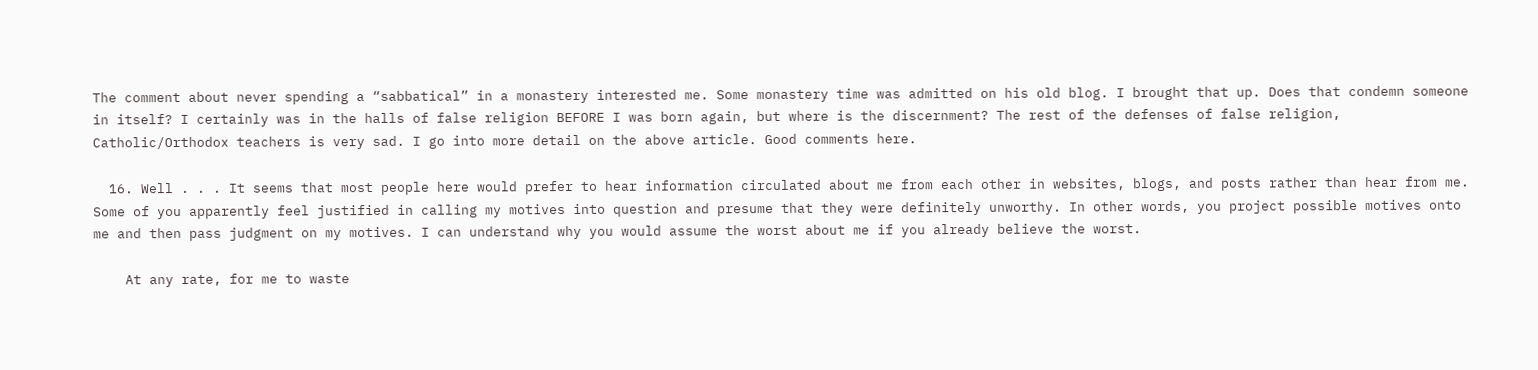The comment about never spending a “sabbatical” in a monastery interested me. Some monastery time was admitted on his old blog. I brought that up. Does that condemn someone in itself? I certainly was in the halls of false religion BEFORE I was born again, but where is the discernment? The rest of the defenses of false religion, Catholic/Orthodox teachers is very sad. I go into more detail on the above article. Good comments here.

  16. Well . . . It seems that most people here would prefer to hear information circulated about me from each other in websites, blogs, and posts rather than hear from me. Some of you apparently feel justified in calling my motives into question and presume that they were definitely unworthy. In other words, you project possible motives onto me and then pass judgment on my motives. I can understand why you would assume the worst about me if you already believe the worst.

    At any rate, for me to waste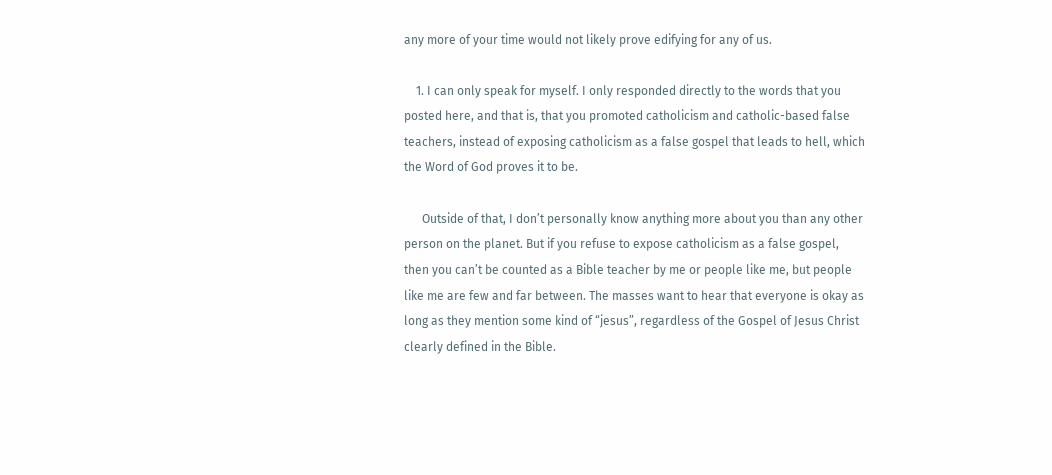any more of your time would not likely prove edifying for any of us.

    1. I can only speak for myself. I only responded directly to the words that you posted here, and that is, that you promoted catholicism and catholic-based false teachers, instead of exposing catholicism as a false gospel that leads to hell, which the Word of God proves it to be.

      Outside of that, I don’t personally know anything more about you than any other person on the planet. But if you refuse to expose catholicism as a false gospel, then you can’t be counted as a Bible teacher by me or people like me, but people like me are few and far between. The masses want to hear that everyone is okay as long as they mention some kind of “jesus”, regardless of the Gospel of Jesus Christ clearly defined in the Bible.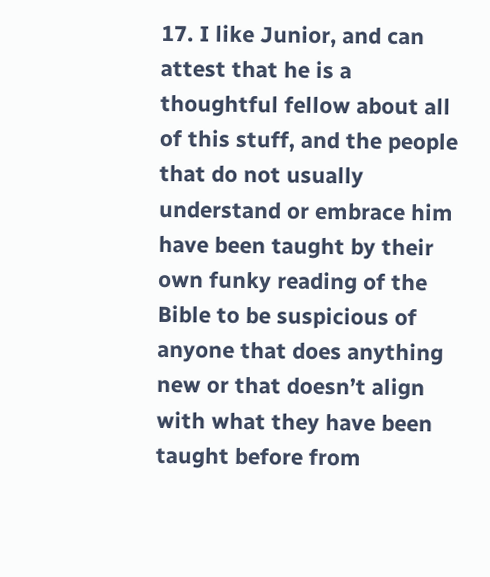17. I like Junior, and can attest that he is a thoughtful fellow about all of this stuff, and the people that do not usually understand or embrace him have been taught by their own funky reading of the Bible to be suspicious of anyone that does anything new or that doesn’t align with what they have been taught before from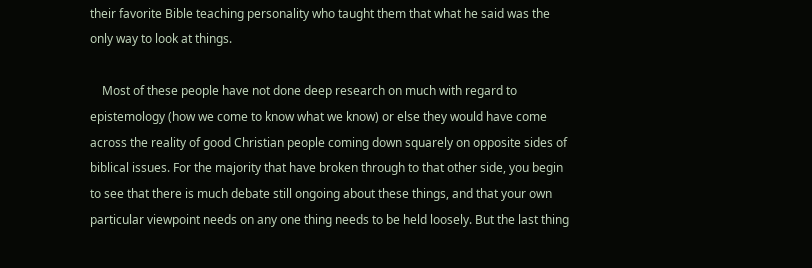their favorite Bible teaching personality who taught them that what he said was the only way to look at things.

    Most of these people have not done deep research on much with regard to epistemology (how we come to know what we know) or else they would have come across the reality of good Christian people coming down squarely on opposite sides of biblical issues. For the majority that have broken through to that other side, you begin to see that there is much debate still ongoing about these things, and that your own particular viewpoint needs on any one thing needs to be held loosely. But the last thing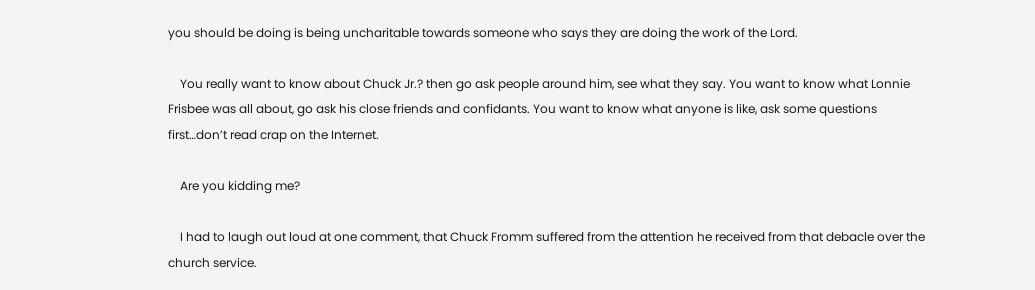you should be doing is being uncharitable towards someone who says they are doing the work of the Lord.

    You really want to know about Chuck Jr.? then go ask people around him, see what they say. You want to know what Lonnie Frisbee was all about, go ask his close friends and confidants. You want to know what anyone is like, ask some questions first…don’t read crap on the Internet.

    Are you kidding me?

    I had to laugh out loud at one comment, that Chuck Fromm suffered from the attention he received from that debacle over the church service.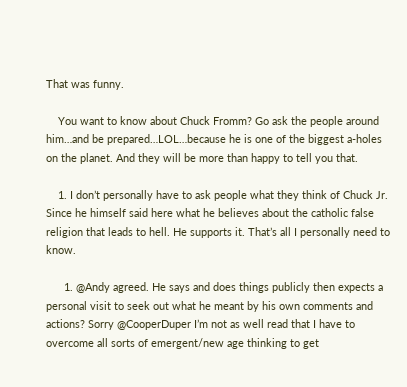That was funny.

    You want to know about Chuck Fromm? Go ask the people around him…and be prepared…LOL…because he is one of the biggest a-holes on the planet. And they will be more than happy to tell you that.

    1. I don’t personally have to ask people what they think of Chuck Jr. Since he himself said here what he believes about the catholic false religion that leads to hell. He supports it. That’s all I personally need to know.

      1. @Andy agreed. He says and does things publicly then expects a personal visit to seek out what he meant by his own comments and actions? Sorry @CooperDuper I’m not as well read that I have to overcome all sorts of emergent/new age thinking to get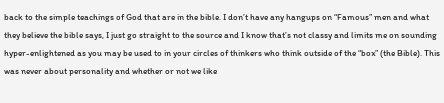back to the simple teachings of God that are in the bible. I don’t have any hangups on “Famous” men and what they believe the bible says, I just go straight to the source and I know that’s not classy and limits me on sounding hyper-enlightened as you may be used to in your circles of thinkers who think outside of the “box” (the Bible). This was never about personality and whether or not we like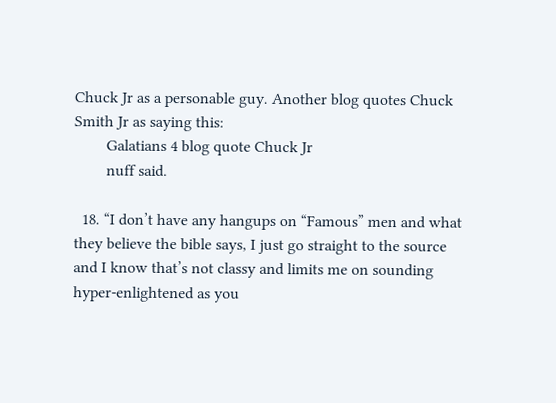Chuck Jr as a personable guy. Another blog quotes Chuck Smith Jr as saying this:
        Galatians 4 blog quote Chuck Jr
        nuff said.

  18. “I don’t have any hangups on “Famous” men and what they believe the bible says, I just go straight to the source and I know that’s not classy and limits me on sounding hyper-enlightened as you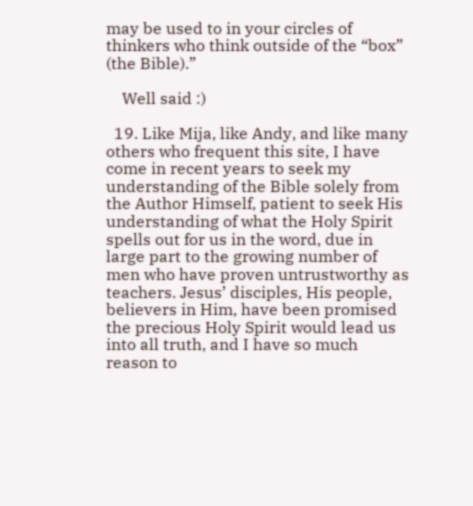may be used to in your circles of thinkers who think outside of the “box” (the Bible).”

    Well said :)

  19. Like Mija, like Andy, and like many others who frequent this site, I have come in recent years to seek my understanding of the Bible solely from the Author Himself, patient to seek His understanding of what the Holy Spirit spells out for us in the word, due in large part to the growing number of men who have proven untrustworthy as teachers. Jesus’ disciples, His people, believers in Him, have been promised the precious Holy Spirit would lead us into all truth, and I have so much reason to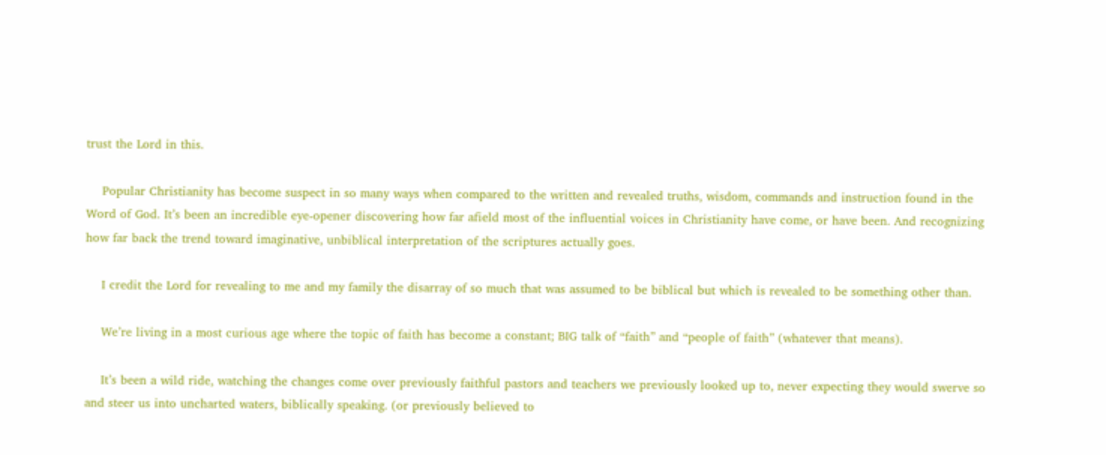trust the Lord in this.

    Popular Christianity has become suspect in so many ways when compared to the written and revealed truths, wisdom, commands and instruction found in the Word of God. It’s been an incredible eye-opener discovering how far afield most of the influential voices in Christianity have come, or have been. And recognizing how far back the trend toward imaginative, unbiblical interpretation of the scriptures actually goes.

    I credit the Lord for revealing to me and my family the disarray of so much that was assumed to be biblical but which is revealed to be something other than.

    We’re living in a most curious age where the topic of faith has become a constant; BIG talk of “faith” and “people of faith” (whatever that means).

    It’s been a wild ride, watching the changes come over previously faithful pastors and teachers we previously looked up to, never expecting they would swerve so and steer us into uncharted waters, biblically speaking. (or previously believed to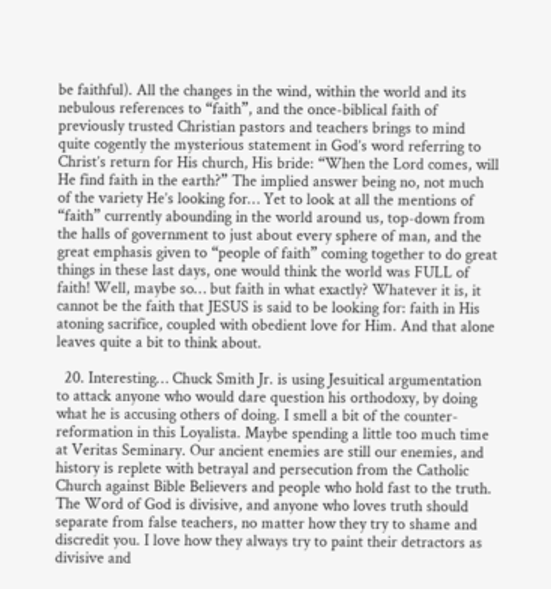be faithful). All the changes in the wind, within the world and its nebulous references to “faith”, and the once-biblical faith of previously trusted Christian pastors and teachers brings to mind quite cogently the mysterious statement in God’s word referring to Christ’s return for His church, His bride: “When the Lord comes, will He find faith in the earth?” The implied answer being no, not much of the variety He’s looking for… Yet to look at all the mentions of “faith” currently abounding in the world around us, top-down from the halls of government to just about every sphere of man, and the great emphasis given to “people of faith” coming together to do great things in these last days, one would think the world was FULL of faith! Well, maybe so… but faith in what exactly? Whatever it is, it cannot be the faith that JESUS is said to be looking for: faith in His atoning sacrifice, coupled with obedient love for Him. And that alone leaves quite a bit to think about.

  20. Interesting… Chuck Smith Jr. is using Jesuitical argumentation to attack anyone who would dare question his orthodoxy, by doing what he is accusing others of doing. I smell a bit of the counter-reformation in this Loyalista. Maybe spending a little too much time at Veritas Seminary. Our ancient enemies are still our enemies, and history is replete with betrayal and persecution from the Catholic Church against Bible Believers and people who hold fast to the truth. The Word of God is divisive, and anyone who loves truth should separate from false teachers, no matter how they try to shame and discredit you. I love how they always try to paint their detractors as divisive and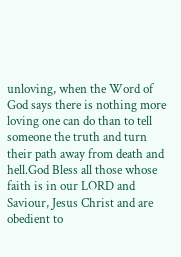unloving, when the Word of God says there is nothing more loving one can do than to tell someone the truth and turn their path away from death and hell.God Bless all those whose faith is in our LORD and Saviour, Jesus Christ and are obedient to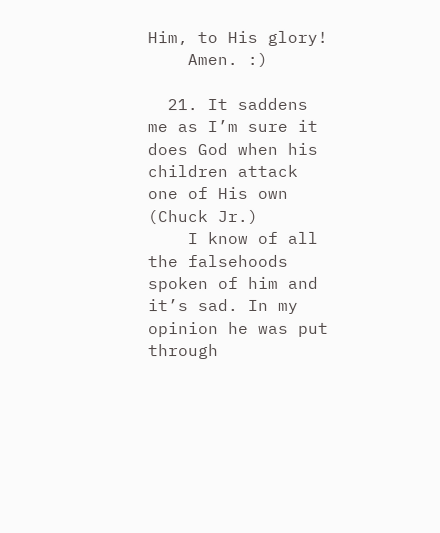Him, to His glory!
    Amen. :)

  21. It saddens me as I’m sure it does God when his children attack one of His own (Chuck Jr.)
    I know of all the falsehoods spoken of him and it’s sad. In my opinion he was put through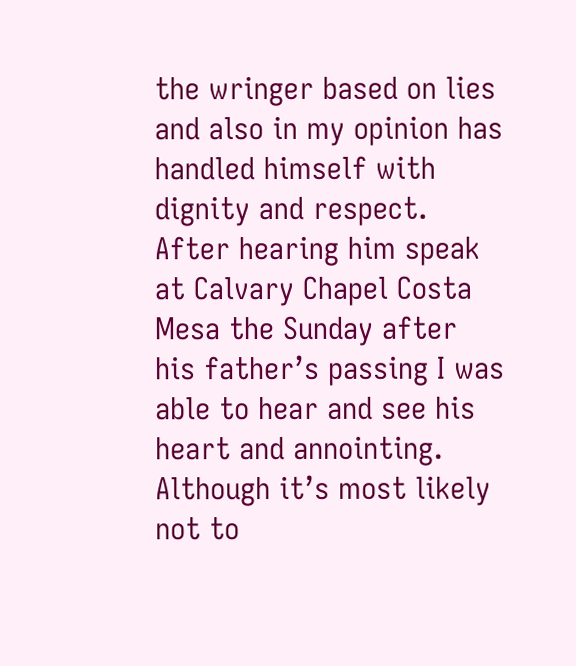the wringer based on lies and also in my opinion has handled himself with dignity and respect. After hearing him speak at Calvary Chapel Costa Mesa the Sunday after his father’s passing I was able to hear and see his heart and annointing. Although it’s most likely not to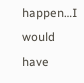happen…I would have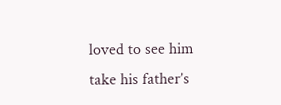loved to see him take his father’s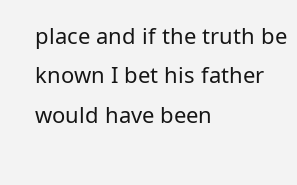place and if the truth be known I bet his father would have been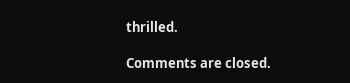thrilled.

Comments are closed.